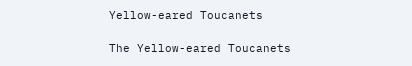Yellow-eared Toucanets

The Yellow-eared Toucanets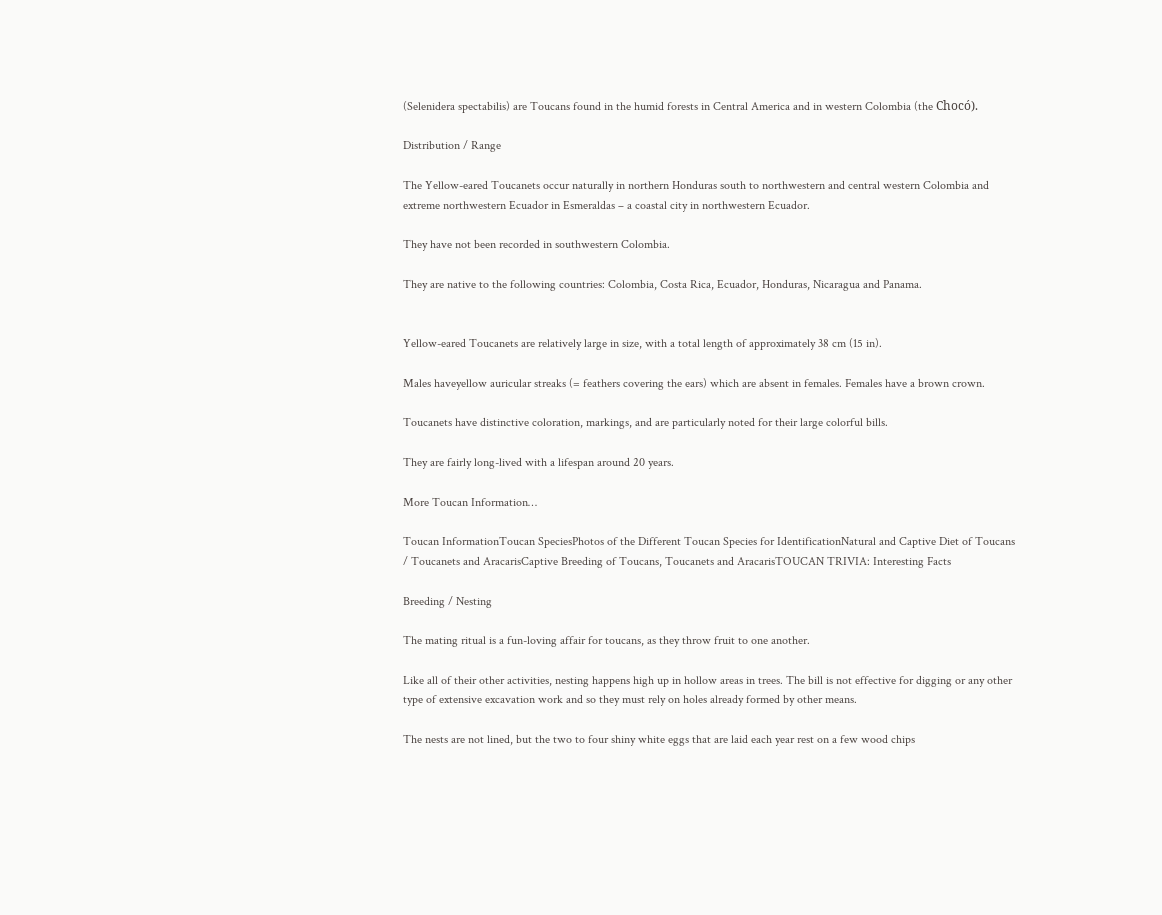(Selenidera spectabilis) are Toucans found in the humid forests in Central America and in western Colombia (the Chocó).

Distribution / Range

The Yellow-eared Toucanets occur naturally in northern Honduras south to northwestern and central western Colombia and extreme northwestern Ecuador in Esmeraldas – a coastal city in northwestern Ecuador.

They have not been recorded in southwestern Colombia.

They are native to the following countries: Colombia, Costa Rica, Ecuador, Honduras, Nicaragua and Panama.


Yellow-eared Toucanets are relatively large in size, with a total length of approximately 38 cm (15 in).

Males haveyellow auricular streaks (= feathers covering the ears) which are absent in females. Females have a brown crown.

Toucanets have distinctive coloration, markings, and are particularly noted for their large colorful bills.

They are fairly long-lived with a lifespan around 20 years.

More Toucan Information…

Toucan InformationToucan SpeciesPhotos of the Different Toucan Species for IdentificationNatural and Captive Diet of Toucans / Toucanets and AracarisCaptive Breeding of Toucans, Toucanets and AracarisTOUCAN TRIVIA: Interesting Facts

Breeding / Nesting

The mating ritual is a fun-loving affair for toucans, as they throw fruit to one another.

Like all of their other activities, nesting happens high up in hollow areas in trees. The bill is not effective for digging or any other type of extensive excavation work and so they must rely on holes already formed by other means.

The nests are not lined, but the two to four shiny white eggs that are laid each year rest on a few wood chips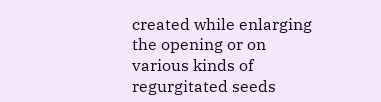created while enlarging the opening or on various kinds of regurgitated seeds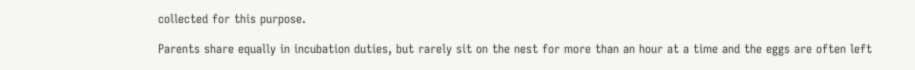collected for this purpose.

Parents share equally in incubation duties, but rarely sit on the nest for more than an hour at a time and the eggs are often left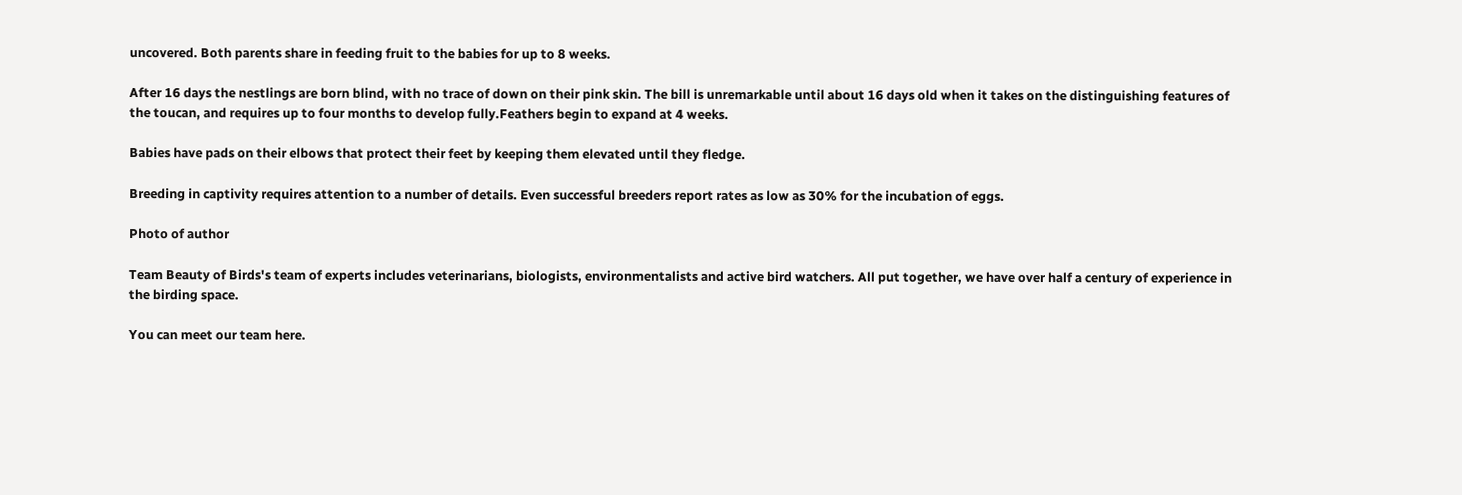uncovered. Both parents share in feeding fruit to the babies for up to 8 weeks.

After 16 days the nestlings are born blind, with no trace of down on their pink skin. The bill is unremarkable until about 16 days old when it takes on the distinguishing features of the toucan, and requires up to four months to develop fully.Feathers begin to expand at 4 weeks.

Babies have pads on their elbows that protect their feet by keeping them elevated until they fledge.

Breeding in captivity requires attention to a number of details. Even successful breeders report rates as low as 30% for the incubation of eggs.

Photo of author

Team Beauty of Birds's team of experts includes veterinarians, biologists, environmentalists and active bird watchers. All put together, we have over half a century of experience in the birding space.

You can meet our team here.